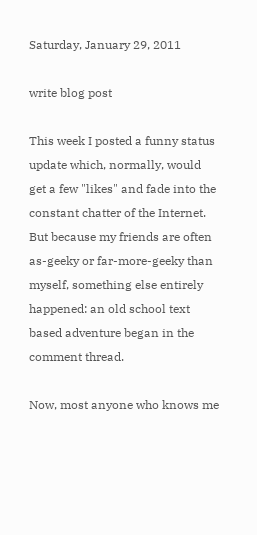Saturday, January 29, 2011

write blog post

This week I posted a funny status update which, normally, would get a few "likes" and fade into the constant chatter of the Internet. But because my friends are often as-geeky or far-more-geeky than myself, something else entirely happened: an old school text based adventure began in the comment thread.

Now, most anyone who knows me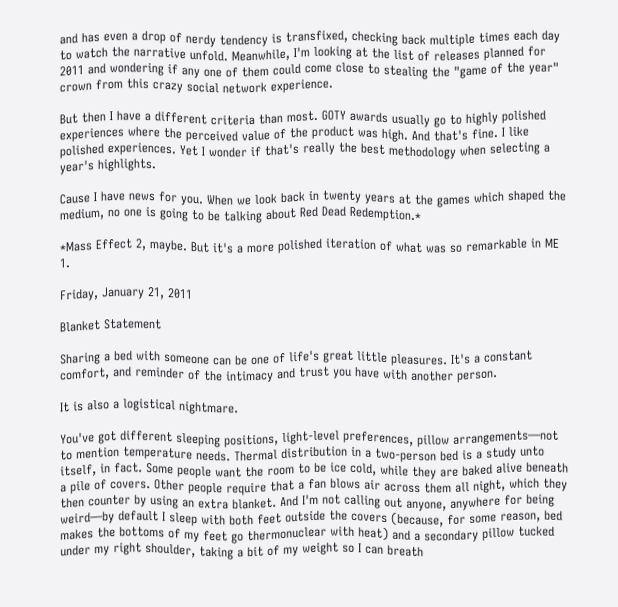and has even a drop of nerdy tendency is transfixed, checking back multiple times each day to watch the narrative unfold. Meanwhile, I'm looking at the list of releases planned for 2011 and wondering if any one of them could come close to stealing the "game of the year" crown from this crazy social network experience.

But then I have a different criteria than most. GOTY awards usually go to highly polished experiences where the perceived value of the product was high. And that's fine. I like polished experiences. Yet I wonder if that's really the best methodology when selecting a year's highlights.

Cause I have news for you. When we look back in twenty years at the games which shaped the medium, no one is going to be talking about Red Dead Redemption.*

*Mass Effect 2, maybe. But it's a more polished iteration of what was so remarkable in ME 1.

Friday, January 21, 2011

Blanket Statement

Sharing a bed with someone can be one of life's great little pleasures. It's a constant comfort, and reminder of the intimacy and trust you have with another person.

It is also a logistical nightmare.

You've got different sleeping positions, light-level preferences, pillow arrangements—not to mention temperature needs. Thermal distribution in a two-person bed is a study unto itself, in fact. Some people want the room to be ice cold, while they are baked alive beneath a pile of covers. Other people require that a fan blows air across them all night, which they then counter by using an extra blanket. And I'm not calling out anyone, anywhere for being weird—by default I sleep with both feet outside the covers (because, for some reason, bed makes the bottoms of my feet go thermonuclear with heat) and a secondary pillow tucked under my right shoulder, taking a bit of my weight so I can breath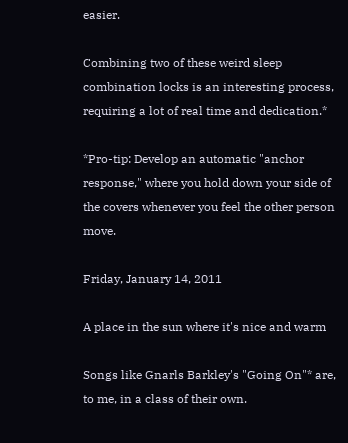easier.

Combining two of these weird sleep combination locks is an interesting process, requiring a lot of real time and dedication.*

*Pro-tip: Develop an automatic "anchor response," where you hold down your side of the covers whenever you feel the other person move.

Friday, January 14, 2011

A place in the sun where it's nice and warm

Songs like Gnarls Barkley's "Going On"* are, to me, in a class of their own.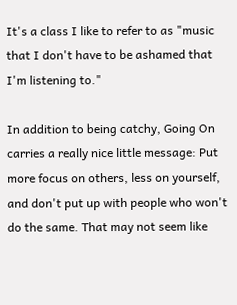It's a class I like to refer to as "music that I don't have to be ashamed that I'm listening to."

In addition to being catchy, Going On carries a really nice little message: Put more focus on others, less on yourself, and don't put up with people who won't do the same. That may not seem like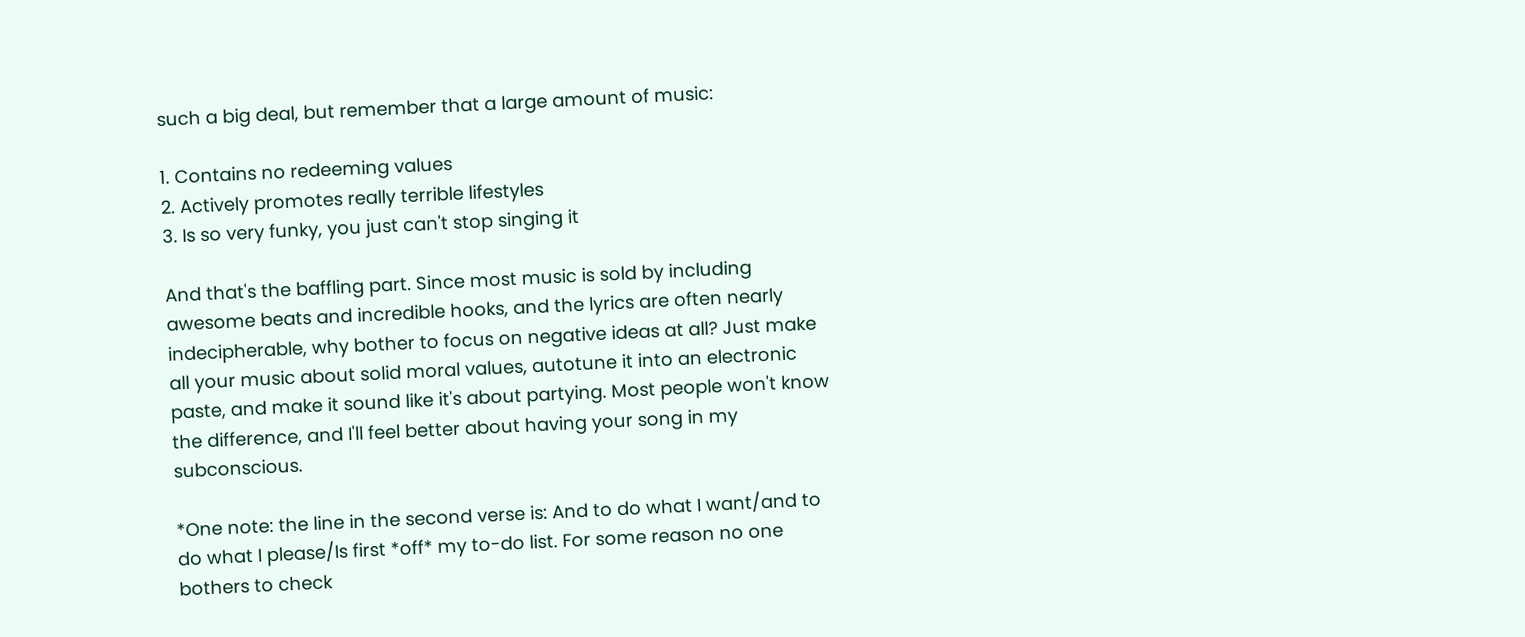such a big deal, but remember that a large amount of music:

1. Contains no redeeming values
2. Actively promotes really terrible lifestyles
3. Is so very funky, you just can't stop singing it

And that's the baffling part. Since most music is sold by including awesome beats and incredible hooks, and the lyrics are often nearly indecipherable, why bother to focus on negative ideas at all? Just make all your music about solid moral values, autotune it into an electronic paste, and make it sound like it's about partying. Most people won't know the difference, and I'll feel better about having your song in my subconscious.

*One note: the line in the second verse is: And to do what I want/and to do what I please/Is first *off* my to-do list. For some reason no one bothers to check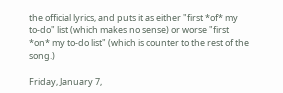the official lyrics, and puts it as either "first *of* my to-do" list (which makes no sense) or worse "first *on* my to-do list" (which is counter to the rest of the song.)

Friday, January 7,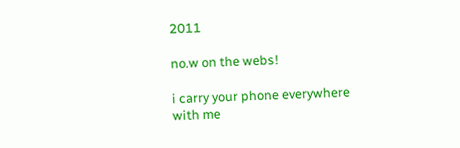2011

no.w on the webs!

i carry your phone everywhere
with me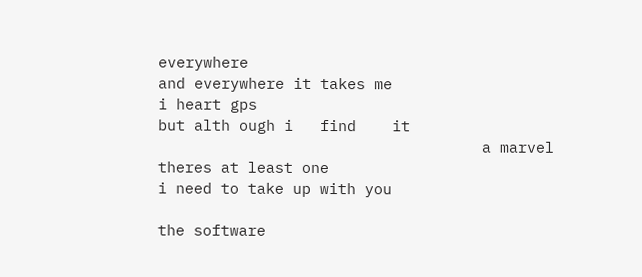everywhere
and everywhere it takes me
i heart gps
but alth ough i   find    it
                                    a marvel
theres at least one
i need to take up with you

the software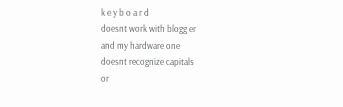k e y b o a r d
doesnt work with blogg er
and my hardware one
doesnt recognize capitals
or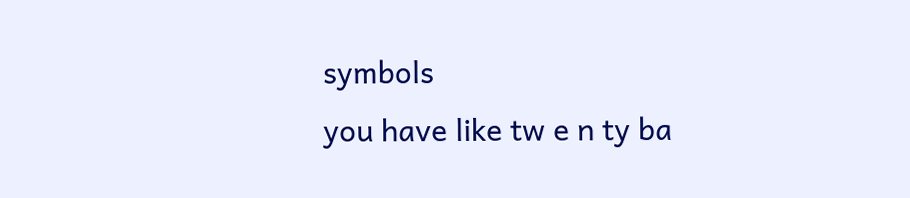symbols
you have like tw e n ty ba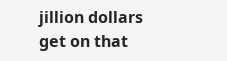jillion dollars
get on that